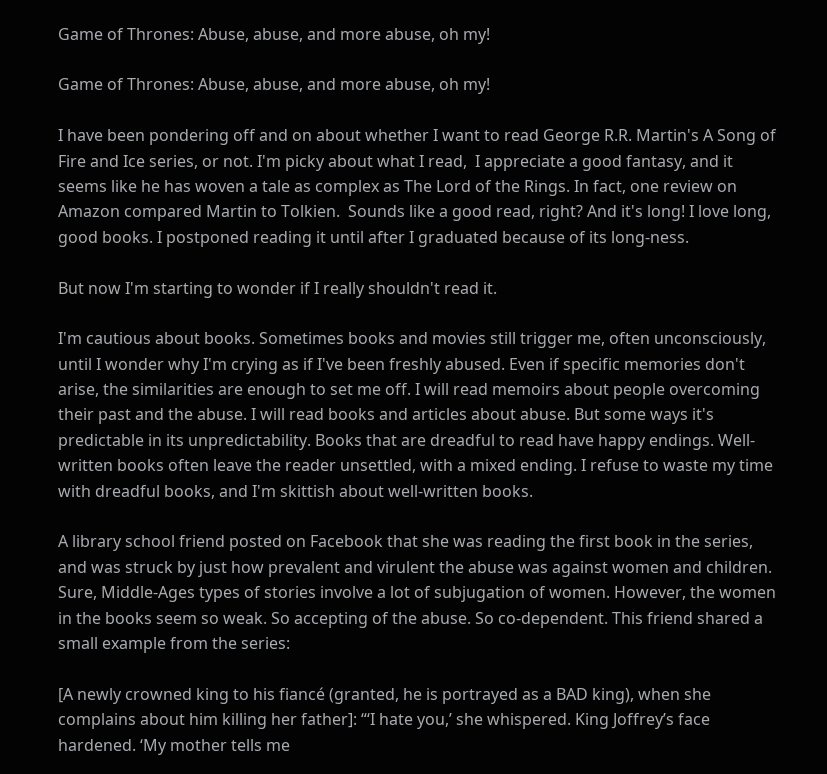Game of Thrones: Abuse, abuse, and more abuse, oh my!

Game of Thrones: Abuse, abuse, and more abuse, oh my!

I have been pondering off and on about whether I want to read George R.R. Martin's A Song of Fire and Ice series, or not. I'm picky about what I read,  I appreciate a good fantasy, and it seems like he has woven a tale as complex as The Lord of the Rings. In fact, one review on Amazon compared Martin to Tolkien.  Sounds like a good read, right? And it's long! I love long, good books. I postponed reading it until after I graduated because of its long-ness.

But now I'm starting to wonder if I really shouldn't read it.

I'm cautious about books. Sometimes books and movies still trigger me, often unconsciously, until I wonder why I'm crying as if I've been freshly abused. Even if specific memories don't arise, the similarities are enough to set me off. I will read memoirs about people overcoming their past and the abuse. I will read books and articles about abuse. But some ways it's predictable in its unpredictability. Books that are dreadful to read have happy endings. Well-written books often leave the reader unsettled, with a mixed ending. I refuse to waste my time with dreadful books, and I'm skittish about well-written books.

A library school friend posted on Facebook that she was reading the first book in the series, and was struck by just how prevalent and virulent the abuse was against women and children. Sure, Middle-Ages types of stories involve a lot of subjugation of women. However, the women in the books seem so weak. So accepting of the abuse. So co-dependent. This friend shared a small example from the series:

[A newly crowned king to his fiancé (granted, he is portrayed as a BAD king), when she complains about him killing her father]: “‘I hate you,’ she whispered. King Joffrey’s face hardened. ‘My mother tells me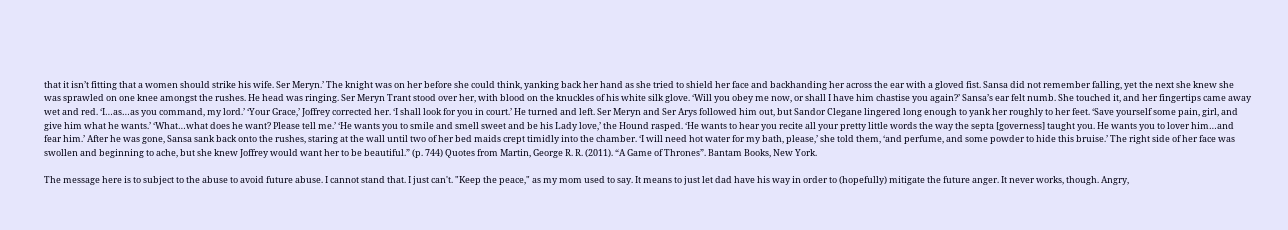that it isn’t fitting that a women should strike his wife. Ser Meryn.’ The knight was on her before she could think, yanking back her hand as she tried to shield her face and backhanding her across the ear with a gloved fist. Sansa did not remember falling, yet the next she knew she was sprawled on one knee amongst the rushes. He head was ringing. Ser Meryn Trant stood over her, with blood on the knuckles of his white silk glove. ‘Will you obey me now, or shall I have him chastise you again?’ Sansa’s ear felt numb. She touched it, and her fingertips came away wet and red. ‘I…as…as you command, my lord.’ ‘Your Grace,’ Joffrey corrected her. ‘I shall look for you in court.’ He turned and left. Ser Meryn and Ser Arys followed him out, but Sandor Clegane lingered long enough to yank her roughly to her feet. ‘Save yourself some pain, girl, and give him what he wants.’ ‘What…what does he want? Please tell me.’ ‘He wants you to smile and smell sweet and be his Lady love,’ the Hound rasped. ‘He wants to hear you recite all your pretty little words the way the septa [governess] taught you. He wants you to lover him…and fear him.’ After he was gone, Sansa sank back onto the rushes, staring at the wall until two of her bed maids crept timidly into the chamber. ‘I will need hot water for my bath, please,’ she told them, ‘and perfume, and some powder to hide this bruise.’ The right side of her face was swollen and beginning to ache, but she knew Joffrey would want her to be beautiful.” (p. 744) Quotes from Martin, George R. R. (2011). “A Game of Thrones”. Bantam Books, New York.

The message here is to subject to the abuse to avoid future abuse. I cannot stand that. I just can't. "Keep the peace," as my mom used to say. It means to just let dad have his way in order to (hopefully) mitigate the future anger. It never works, though. Angry,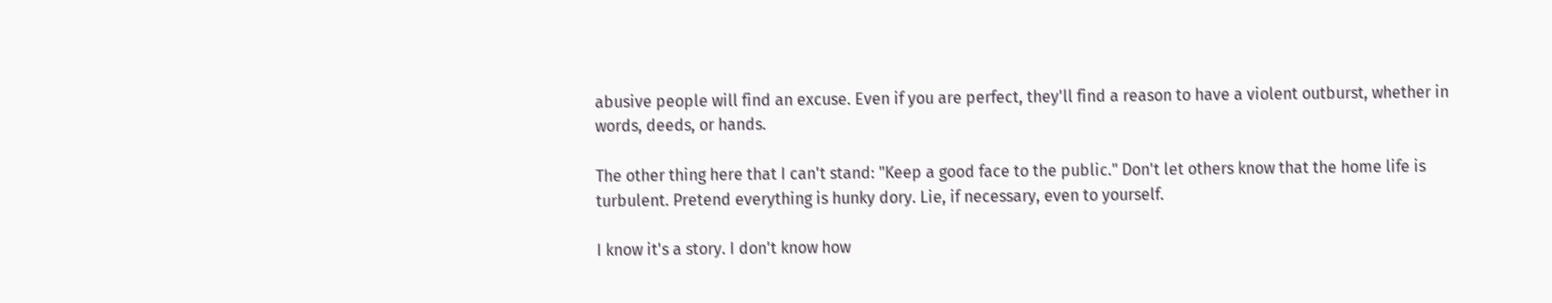abusive people will find an excuse. Even if you are perfect, they'll find a reason to have a violent outburst, whether in words, deeds, or hands.

The other thing here that I can't stand: "Keep a good face to the public." Don't let others know that the home life is turbulent. Pretend everything is hunky dory. Lie, if necessary, even to yourself.

I know it's a story. I don't know how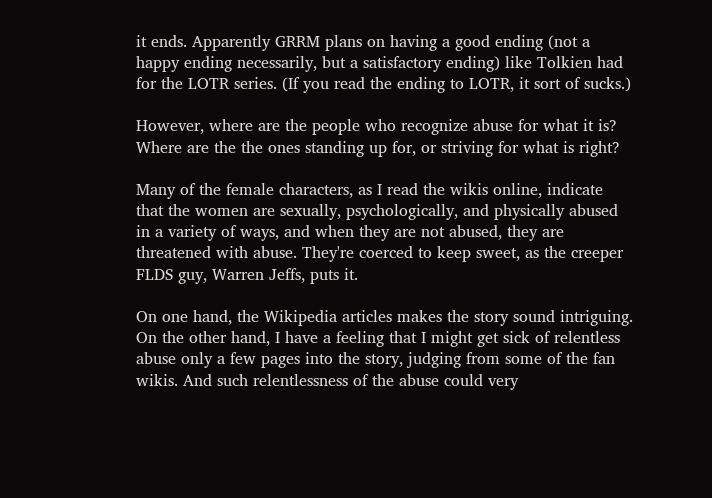it ends. Apparently GRRM plans on having a good ending (not a happy ending necessarily, but a satisfactory ending) like Tolkien had for the LOTR series. (If you read the ending to LOTR, it sort of sucks.)

However, where are the people who recognize abuse for what it is? Where are the the ones standing up for, or striving for what is right?

Many of the female characters, as I read the wikis online, indicate that the women are sexually, psychologically, and physically abused in a variety of ways, and when they are not abused, they are threatened with abuse. They're coerced to keep sweet, as the creeper FLDS guy, Warren Jeffs, puts it.

On one hand, the Wikipedia articles makes the story sound intriguing. On the other hand, I have a feeling that I might get sick of relentless abuse only a few pages into the story, judging from some of the fan wikis. And such relentlessness of the abuse could very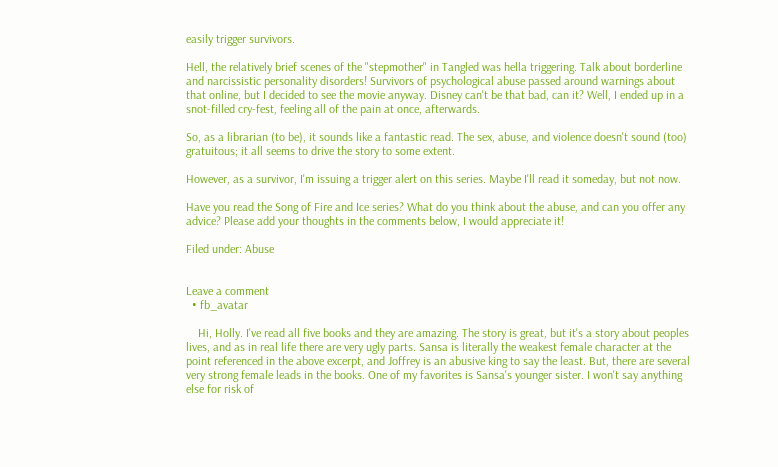easily trigger survivors.

Hell, the relatively brief scenes of the "stepmother" in Tangled was hella triggering. Talk about borderline and narcissistic personality disorders! Survivors of psychological abuse passed around warnings about that online, but I decided to see the movie anyway. Disney can't be that bad, can it? Well, I ended up in a snot-filled cry-fest, feeling all of the pain at once, afterwards.

So, as a librarian (to be), it sounds like a fantastic read. The sex, abuse, and violence doesn't sound (too) gratuitous; it all seems to drive the story to some extent.

However, as a survivor, I'm issuing a trigger alert on this series. Maybe I'll read it someday, but not now.

Have you read the Song of Fire and Ice series? What do you think about the abuse, and can you offer any advice? Please add your thoughts in the comments below, I would appreciate it!

Filed under: Abuse


Leave a comment
  • fb_avatar

    Hi, Holly. I've read all five books and they are amazing. The story is great, but it's a story about peoples lives, and as in real life there are very ugly parts. Sansa is literally the weakest female character at the point referenced in the above excerpt, and Joffrey is an abusive king to say the least. But, there are several very strong female leads in the books. One of my favorites is Sansa's younger sister. I won't say anything else for risk of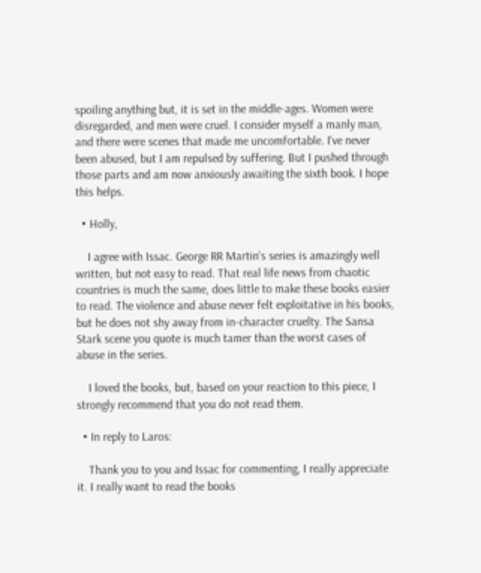spoiling anything but, it is set in the middle-ages. Women were disregarded, and men were cruel. I consider myself a manly man, and there were scenes that made me uncomfortable. I've never been abused, but I am repulsed by suffering. But I pushed through those parts and am now anxiously awaiting the sixth book. I hope this helps.

  • Holly,

    I agree with Issac. George RR Martin's series is amazingly well written, but not easy to read. That real life news from chaotic countries is much the same, does little to make these books easier to read. The violence and abuse never felt exploitative in his books, but he does not shy away from in-character cruelty. The Sansa Stark scene you quote is much tamer than the worst cases of abuse in the series.

    I loved the books, but, based on your reaction to this piece, I strongly recommend that you do not read them.

  • In reply to Laros:

    Thank you to you and Issac for commenting, I really appreciate it. I really want to read the books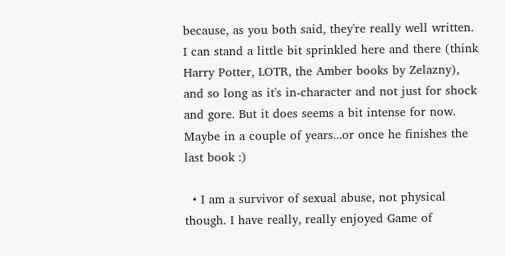because, as you both said, they're really well written. I can stand a little bit sprinkled here and there (think Harry Potter, LOTR, the Amber books by Zelazny), and so long as it's in-character and not just for shock and gore. But it does seems a bit intense for now. Maybe in a couple of years...or once he finishes the last book :)

  • I am a survivor of sexual abuse, not physical though. I have really, really enjoyed Game of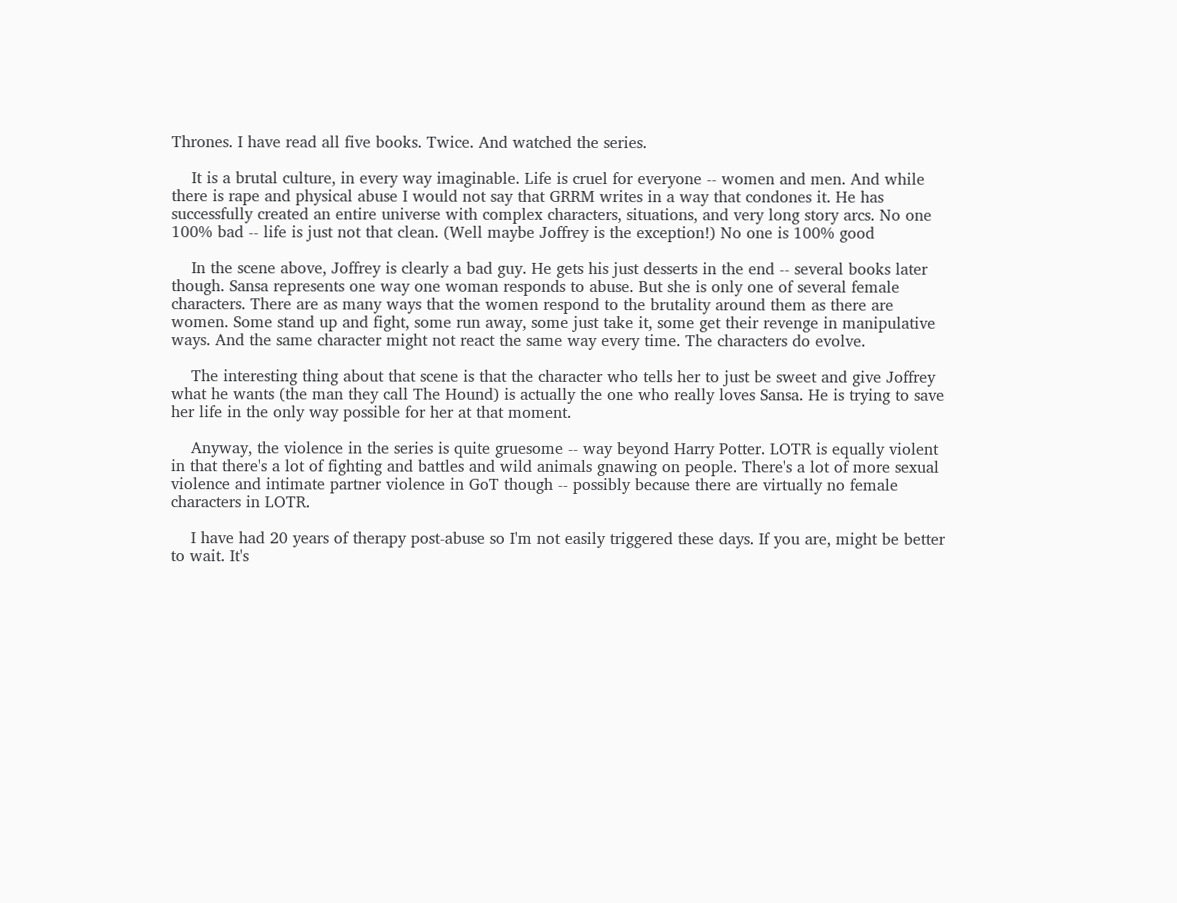Thrones. I have read all five books. Twice. And watched the series.

    It is a brutal culture, in every way imaginable. Life is cruel for everyone -- women and men. And while there is rape and physical abuse I would not say that GRRM writes in a way that condones it. He has successfully created an entire universe with complex characters, situations, and very long story arcs. No one 100% bad -- life is just not that clean. (Well maybe Joffrey is the exception!) No one is 100% good

    In the scene above, Joffrey is clearly a bad guy. He gets his just desserts in the end -- several books later though. Sansa represents one way one woman responds to abuse. But she is only one of several female characters. There are as many ways that the women respond to the brutality around them as there are women. Some stand up and fight, some run away, some just take it, some get their revenge in manipulative ways. And the same character might not react the same way every time. The characters do evolve.

    The interesting thing about that scene is that the character who tells her to just be sweet and give Joffrey what he wants (the man they call The Hound) is actually the one who really loves Sansa. He is trying to save her life in the only way possible for her at that moment.

    Anyway, the violence in the series is quite gruesome -- way beyond Harry Potter. LOTR is equally violent in that there's a lot of fighting and battles and wild animals gnawing on people. There's a lot of more sexual violence and intimate partner violence in GoT though -- possibly because there are virtually no female characters in LOTR.

    I have had 20 years of therapy post-abuse so I'm not easily triggered these days. If you are, might be better to wait. It's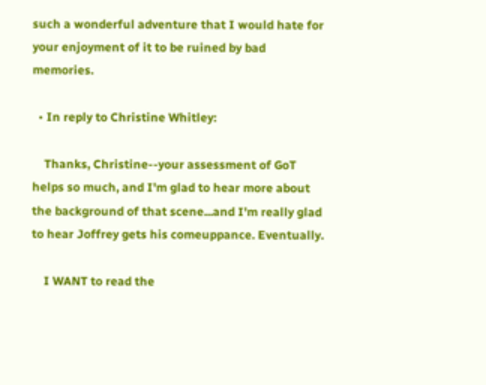such a wonderful adventure that I would hate for your enjoyment of it to be ruined by bad memories.

  • In reply to Christine Whitley:

    Thanks, Christine--your assessment of GoT helps so much, and I'm glad to hear more about the background of that scene...and I'm really glad to hear Joffrey gets his comeuppance. Eventually.

    I WANT to read the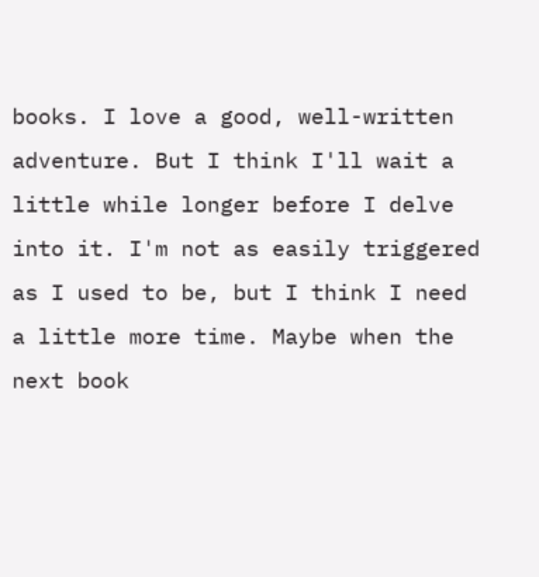books. I love a good, well-written adventure. But I think I'll wait a little while longer before I delve into it. I'm not as easily triggered as I used to be, but I think I need a little more time. Maybe when the next book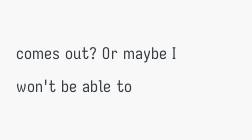comes out? Or maybe I won't be able to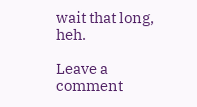wait that long, heh.

Leave a comment